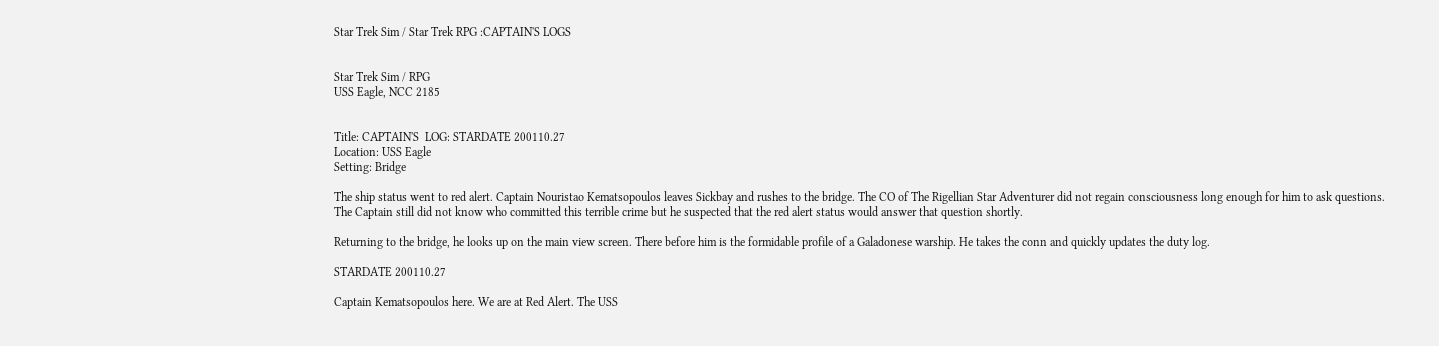Star Trek Sim / Star Trek RPG :CAPTAIN'S LOGS


Star Trek Sim / RPG
USS Eagle, NCC 2185


Title: CAPTAIN'S  LOG: STARDATE 200110.27
Location: USS Eagle
Setting: Bridge

The ship status went to red alert. Captain Nouristao Kematsopoulos leaves Sickbay and rushes to the bridge. The CO of The Rigellian Star Adventurer did not regain consciousness long enough for him to ask questions. The Captain still did not know who committed this terrible crime but he suspected that the red alert status would answer that question shortly.

Returning to the bridge, he looks up on the main view screen. There before him is the formidable profile of a Galadonese warship. He takes the conn and quickly updates the duty log.

STARDATE 200110.27

Captain Kematsopoulos here. We are at Red Alert. The USS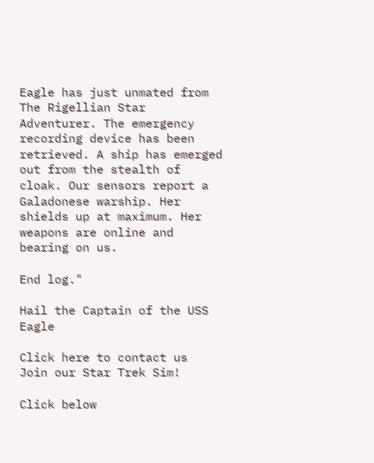Eagle has just unmated from The Rigellian Star Adventurer. The emergency recording device has been retrieved. A ship has emerged out from the stealth of cloak. Our sensors report a Galadonese warship. Her shields up at maximum. Her weapons are online and bearing on us.

End log."

Hail the Captain of the USS Eagle

Click here to contact us
Join our Star Trek Sim!

Click below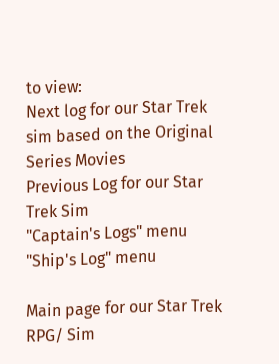to view:
Next log for our Star Trek sim based on the Original Series Movies
Previous Log for our Star Trek Sim
"Captain's Logs" menu
"Ship's Log" menu

Main page for our Star Trek RPG/ Sim